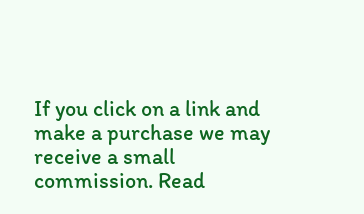If you click on a link and make a purchase we may receive a small commission. Read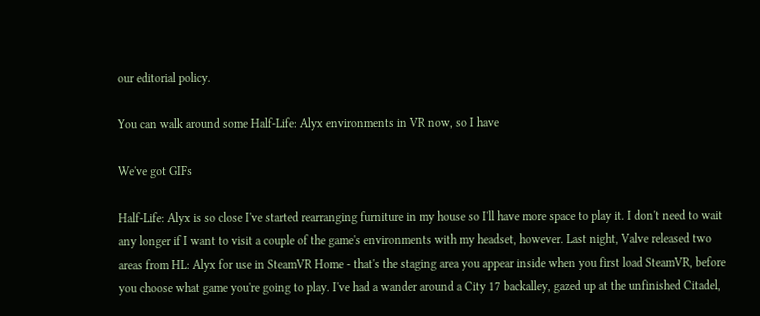our editorial policy.

You can walk around some Half-Life: Alyx environments in VR now, so I have

We've got GIFs

Half-Life: Alyx is so close I've started rearranging furniture in my house so I'll have more space to play it. I don't need to wait any longer if I want to visit a couple of the game's environments with my headset, however. Last night, Valve released two areas from HL: Alyx for use in SteamVR Home - that's the staging area you appear inside when you first load SteamVR, before you choose what game you're going to play. I've had a wander around a City 17 backalley, gazed up at the unfinished Citadel,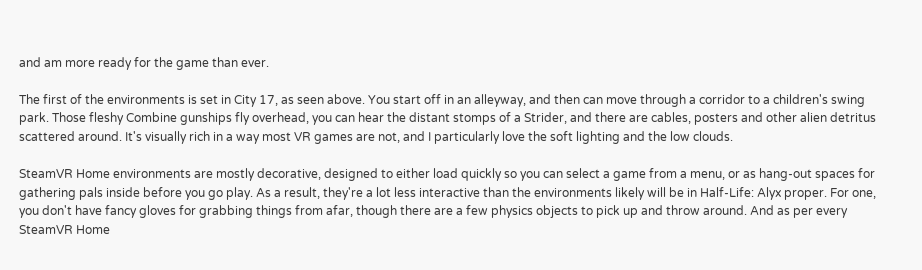and am more ready for the game than ever.

The first of the environments is set in City 17, as seen above. You start off in an alleyway, and then can move through a corridor to a children's swing park. Those fleshy Combine gunships fly overhead, you can hear the distant stomps of a Strider, and there are cables, posters and other alien detritus scattered around. It's visually rich in a way most VR games are not, and I particularly love the soft lighting and the low clouds.

SteamVR Home environments are mostly decorative, designed to either load quickly so you can select a game from a menu, or as hang-out spaces for gathering pals inside before you go play. As a result, they're a lot less interactive than the environments likely will be in Half-Life: Alyx proper. For one, you don't have fancy gloves for grabbing things from afar, though there are a few physics objects to pick up and throw around. And as per every SteamVR Home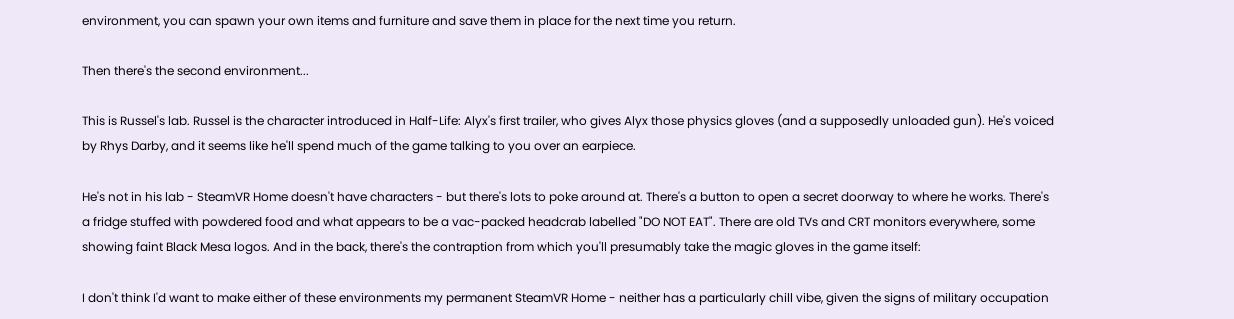environment, you can spawn your own items and furniture and save them in place for the next time you return.

Then there's the second environment...

This is Russel's lab. Russel is the character introduced in Half-Life: Alyx's first trailer, who gives Alyx those physics gloves (and a supposedly unloaded gun). He's voiced by Rhys Darby, and it seems like he'll spend much of the game talking to you over an earpiece.

He's not in his lab - SteamVR Home doesn't have characters - but there's lots to poke around at. There's a button to open a secret doorway to where he works. There's a fridge stuffed with powdered food and what appears to be a vac-packed headcrab labelled "DO NOT EAT". There are old TVs and CRT monitors everywhere, some showing faint Black Mesa logos. And in the back, there's the contraption from which you'll presumably take the magic gloves in the game itself:

I don't think I'd want to make either of these environments my permanent SteamVR Home - neither has a particularly chill vibe, given the signs of military occupation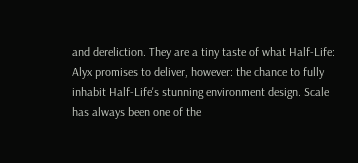and dereliction. They are a tiny taste of what Half-Life: Alyx promises to deliver, however: the chance to fully inhabit Half-Life's stunning environment design. Scale has always been one of the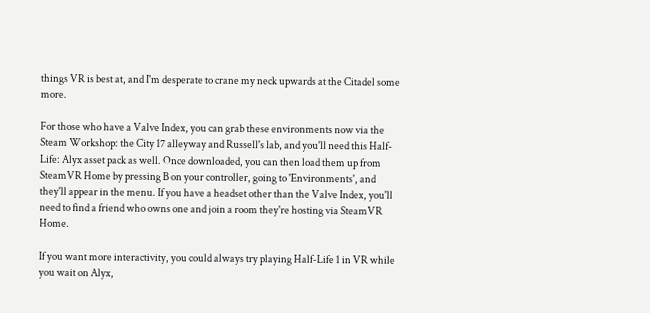things VR is best at, and I'm desperate to crane my neck upwards at the Citadel some more.

For those who have a Valve Index, you can grab these environments now via the Steam Workshop: the City 17 alleyway and Russell's lab, and you'll need this Half-Life: Alyx asset pack as well. Once downloaded, you can then load them up from SteamVR Home by pressing B on your controller, going to 'Environments', and they'll appear in the menu. If you have a headset other than the Valve Index, you'll need to find a friend who owns one and join a room they're hosting via SteamVR Home.

If you want more interactivity, you could always try playing Half-Life 1 in VR while you wait on Alyx,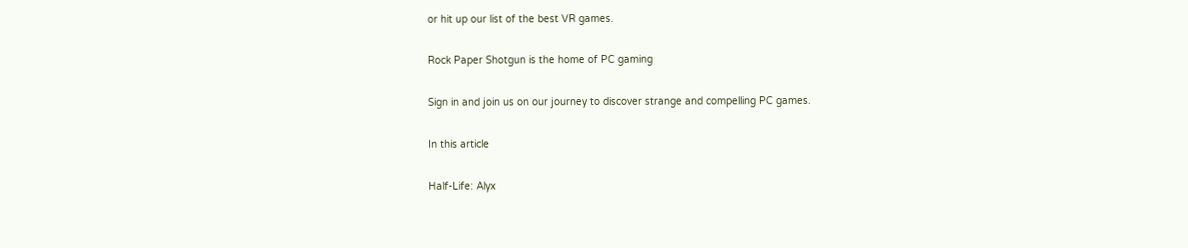or hit up our list of the best VR games.

Rock Paper Shotgun is the home of PC gaming

Sign in and join us on our journey to discover strange and compelling PC games.

In this article

Half-Life: Alyx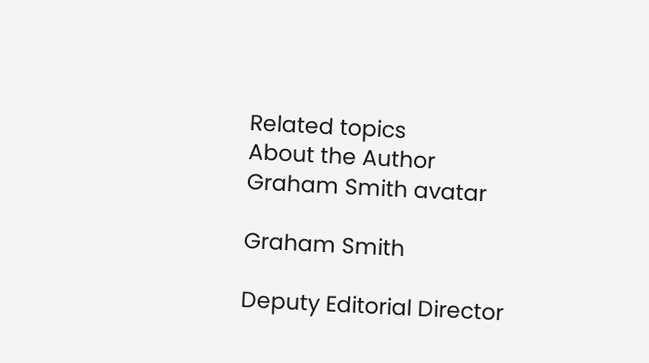Related topics
About the Author
Graham Smith avatar

Graham Smith

Deputy Editorial Director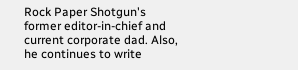Rock Paper Shotgun's former editor-in-chief and current corporate dad. Also, he continues to write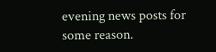evening news posts for some reason.